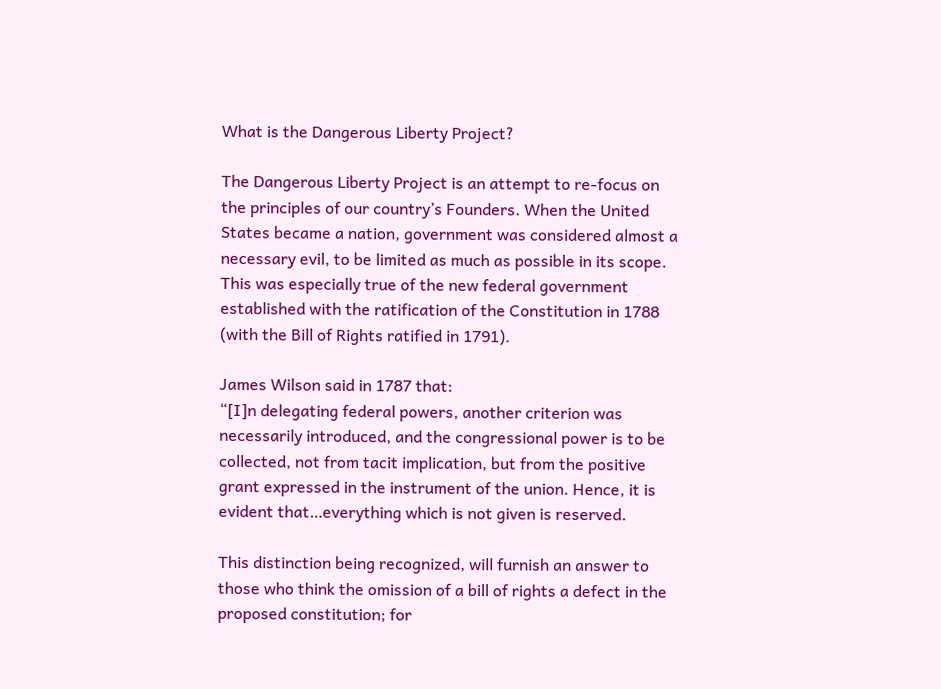What is the Dangerous Liberty Project?

The Dangerous Liberty Project is an attempt to re-focus on the principles of our country’s Founders. When the United States became a nation, government was considered almost a necessary evil, to be limited as much as possible in its scope. This was especially true of the new federal government established with the ratification of the Constitution in 1788 (with the Bill of Rights ratified in 1791).

James Wilson said in 1787 that:
“[I]n delegating federal powers, another criterion was necessarily introduced, and the congressional power is to be collected, not from tacit implication, but from the positive grant expressed in the instrument of the union. Hence, it is evident that…everything which is not given is reserved.

This distinction being recognized, will furnish an answer to those who think the omission of a bill of rights a defect in the proposed constitution; for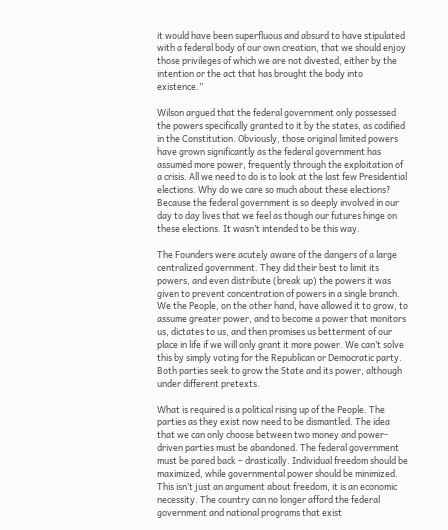it would have been superfluous and absurd to have stipulated with a federal body of our own creation, that we should enjoy those privileges of which we are not divested, either by the intention or the act that has brought the body into existence.”

Wilson argued that the federal government only possessed the powers specifically granted to it by the states, as codified in the Constitution. Obviously, those original limited powers have grown significantly as the federal government has assumed more power, frequently through the exploitation of a crisis. All we need to do is to look at the last few Presidential elections. Why do we care so much about these elections? Because the federal government is so deeply involved in our day to day lives that we feel as though our futures hinge on these elections. It wasn’t intended to be this way.

The Founders were acutely aware of the dangers of a large centralized government. They did their best to limit its powers, and even distribute (break up) the powers it was given to prevent concentration of powers in a single branch. We the People, on the other hand, have allowed it to grow, to assume greater power, and to become a power that monitors us, dictates to us, and then promises us betterment of our place in life if we will only grant it more power. We can’t solve this by simply voting for the Republican or Democratic party. Both parties seek to grow the State and its power, although under different pretexts.

What is required is a political rising up of the People. The parties as they exist now need to be dismantled. The idea that we can only choose between two money and power-driven parties must be abandoned. The federal government must be pared back – drastically. Individual freedom should be maximized, while governmental power should be minimized. This isn’t just an argument about freedom, it is an economic necessity. The country can no longer afford the federal government and national programs that exist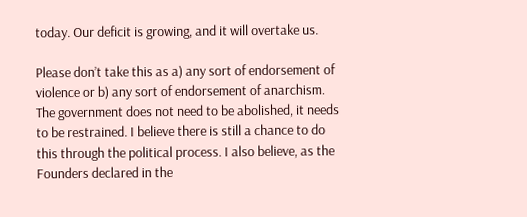today. Our deficit is growing, and it will overtake us.

Please don’t take this as a) any sort of endorsement of violence or b) any sort of endorsement of anarchism. The government does not need to be abolished, it needs to be restrained. I believe there is still a chance to do this through the political process. I also believe, as the Founders declared in the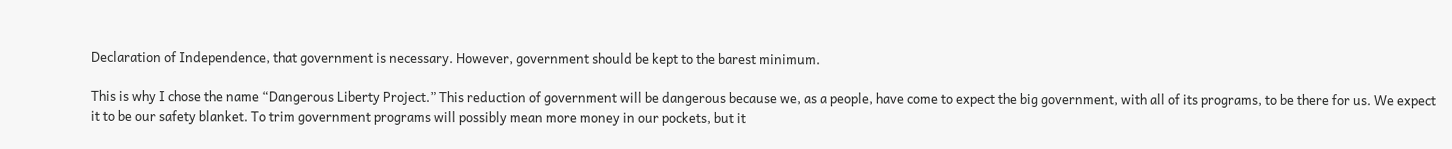Declaration of Independence, that government is necessary. However, government should be kept to the barest minimum.

This is why I chose the name “Dangerous Liberty Project.” This reduction of government will be dangerous because we, as a people, have come to expect the big government, with all of its programs, to be there for us. We expect it to be our safety blanket. To trim government programs will possibly mean more money in our pockets, but it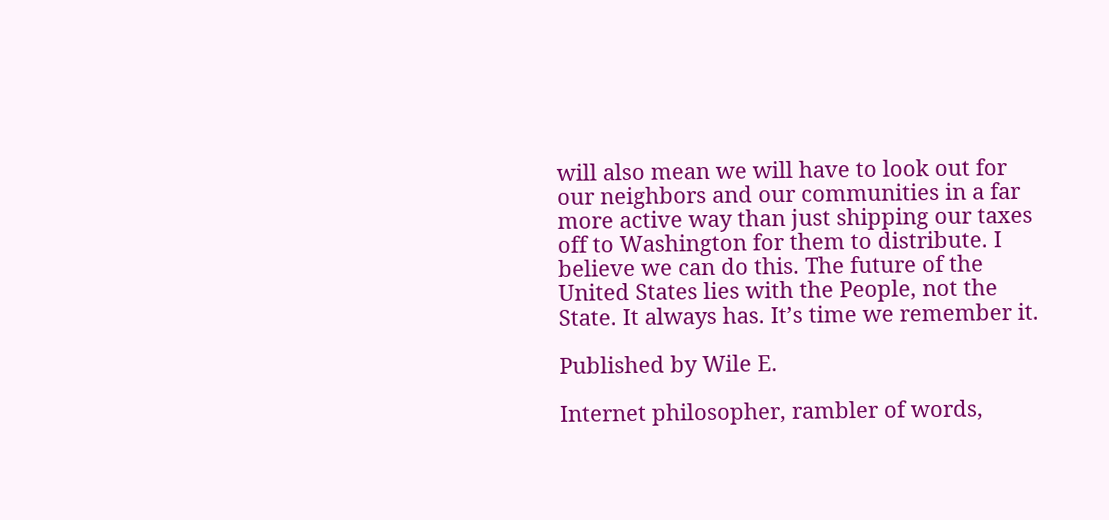will also mean we will have to look out for our neighbors and our communities in a far more active way than just shipping our taxes off to Washington for them to distribute. I believe we can do this. The future of the United States lies with the People, not the State. It always has. It’s time we remember it.

Published by Wile E.

Internet philosopher, rambler of words,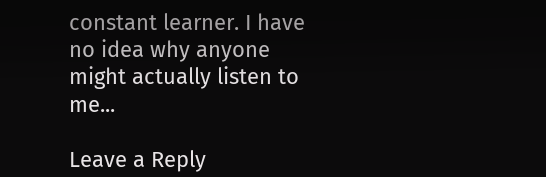constant learner. I have no idea why anyone might actually listen to me...

Leave a Reply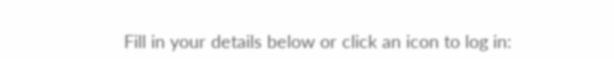Fill in your details below or click an icon to log in: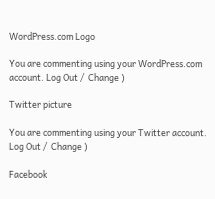WordPress.com Logo

You are commenting using your WordPress.com account. Log Out /  Change )

Twitter picture

You are commenting using your Twitter account. Log Out /  Change )

Facebook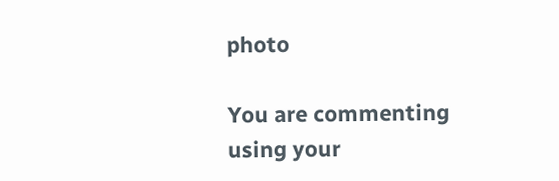photo

You are commenting using your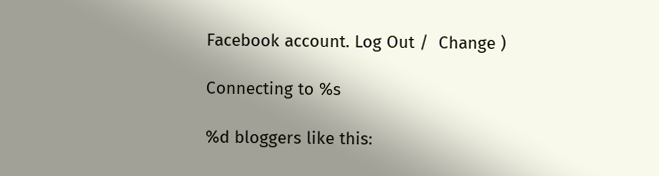Facebook account. Log Out /  Change )

Connecting to %s

%d bloggers like this: